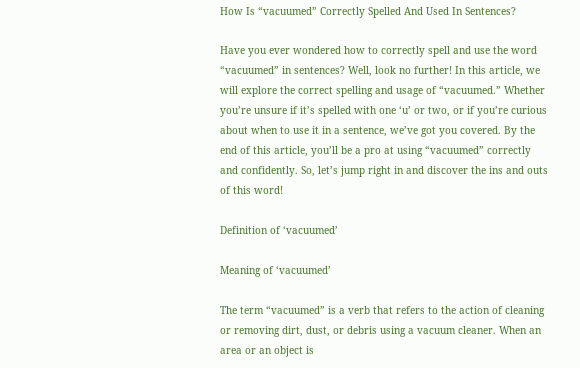How Is “vacuumed” Correctly Spelled And Used In Sentences?

Have you ever wondered how to correctly spell and use the word “vacuumed” in sentences? Well, look no further! In this article, we will explore the correct spelling and usage of “vacuumed.” Whether you’re unsure if it’s spelled with one ‘u’ or two, or if you’re curious about when to use it in a sentence, we’ve got you covered. By the end of this article, you’ll be a pro at using “vacuumed” correctly and confidently. So, let’s jump right in and discover the ins and outs of this word!

Definition of ‘vacuumed’

Meaning of ‘vacuumed’

The term “vacuumed” is a verb that refers to the action of cleaning or removing dirt, dust, or debris using a vacuum cleaner. When an area or an object is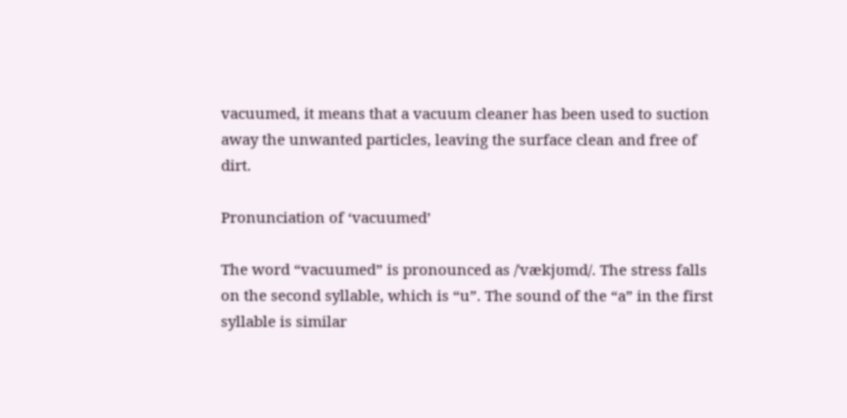vacuumed, it means that a vacuum cleaner has been used to suction away the unwanted particles, leaving the surface clean and free of dirt.

Pronunciation of ‘vacuumed’

The word “vacuumed” is pronounced as /ˈvækjʊmd/. The stress falls on the second syllable, which is “u”. The sound of the “a” in the first syllable is similar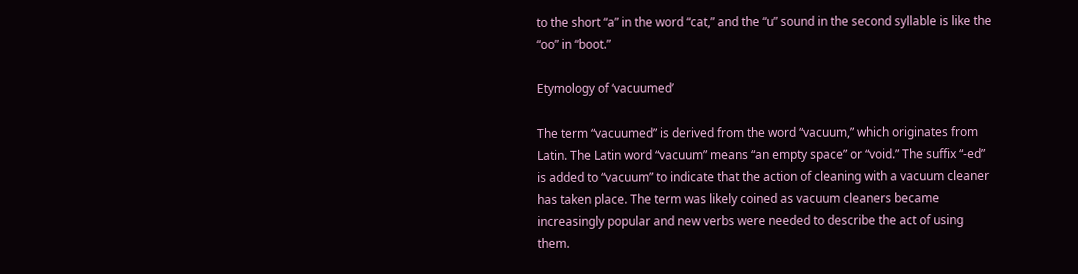to the short “a” in the word “cat,” and the “u” sound in the second syllable is like the “oo” in “boot.”

Etymology of ‘vacuumed’

The term “vacuumed” is derived from the word “vacuum,” which originates from Latin. The Latin word “vacuum” means “an empty space” or “void.” The suffix “-ed” is added to “vacuum” to indicate that the action of cleaning with a vacuum cleaner has taken place. The term was likely coined as vacuum cleaners became increasingly popular and new verbs were needed to describe the act of using them.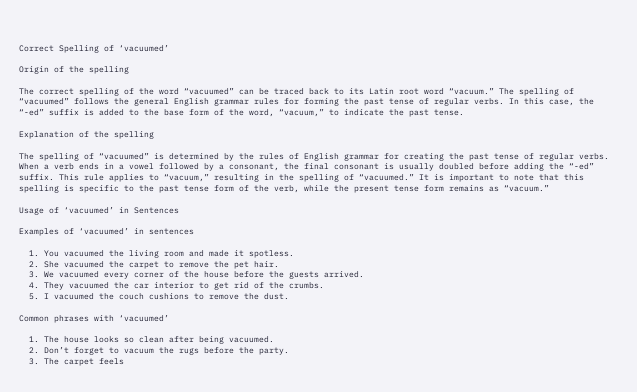Correct Spelling of ‘vacuumed’

Origin of the spelling

The correct spelling of the word “vacuumed” can be traced back to its Latin root word “vacuum.” The spelling of “vacuumed” follows the general English grammar rules for forming the past tense of regular verbs. In this case, the “-ed” suffix is added to the base form of the word, “vacuum,” to indicate the past tense.

Explanation of the spelling

The spelling of “vacuumed” is determined by the rules of English grammar for creating the past tense of regular verbs. When a verb ends in a vowel followed by a consonant, the final consonant is usually doubled before adding the “-ed” suffix. This rule applies to “vacuum,” resulting in the spelling of “vacuumed.” It is important to note that this spelling is specific to the past tense form of the verb, while the present tense form remains as “vacuum.”

Usage of ‘vacuumed’ in Sentences

Examples of ‘vacuumed’ in sentences

  1. You vacuumed the living room and made it spotless.
  2. She vacuumed the carpet to remove the pet hair.
  3. We vacuumed every corner of the house before the guests arrived.
  4. They vacuumed the car interior to get rid of the crumbs.
  5. I vacuumed the couch cushions to remove the dust.

Common phrases with ‘vacuumed’

  1. The house looks so clean after being vacuumed.
  2. Don’t forget to vacuum the rugs before the party.
  3. The carpet feels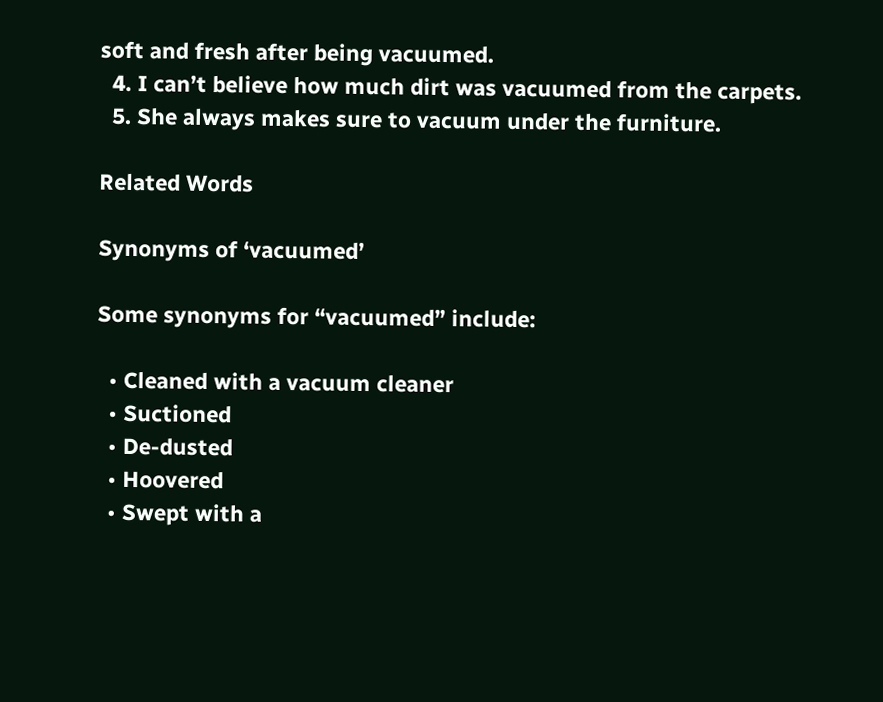soft and fresh after being vacuumed.
  4. I can’t believe how much dirt was vacuumed from the carpets.
  5. She always makes sure to vacuum under the furniture.

Related Words

Synonyms of ‘vacuumed’

Some synonyms for “vacuumed” include:

  • Cleaned with a vacuum cleaner
  • Suctioned
  • De-dusted
  • Hoovered
  • Swept with a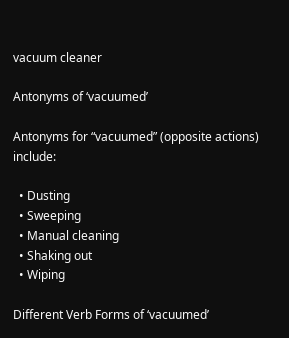vacuum cleaner

Antonyms of ‘vacuumed’

Antonyms for “vacuumed” (opposite actions) include:

  • Dusting
  • Sweeping
  • Manual cleaning
  • Shaking out
  • Wiping

Different Verb Forms of ‘vacuumed’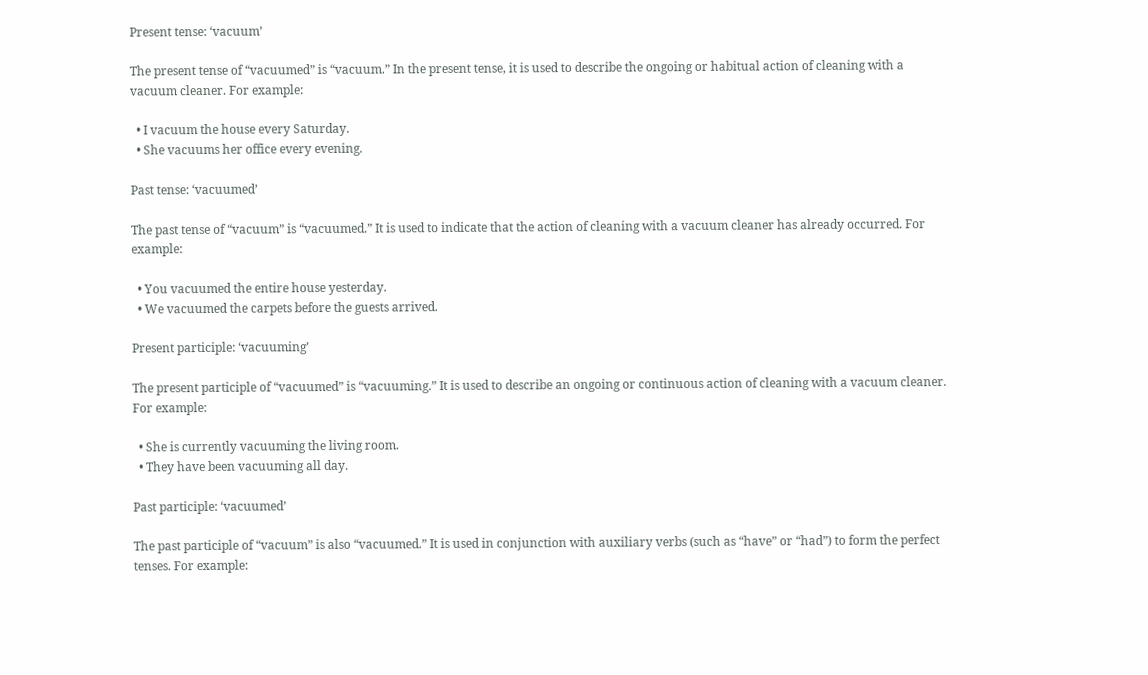Present tense: ‘vacuum’

The present tense of “vacuumed” is “vacuum.” In the present tense, it is used to describe the ongoing or habitual action of cleaning with a vacuum cleaner. For example:

  • I vacuum the house every Saturday.
  • She vacuums her office every evening.

Past tense: ‘vacuumed’

The past tense of “vacuum” is “vacuumed.” It is used to indicate that the action of cleaning with a vacuum cleaner has already occurred. For example:

  • You vacuumed the entire house yesterday.
  • We vacuumed the carpets before the guests arrived.

Present participle: ‘vacuuming’

The present participle of “vacuumed” is “vacuuming.” It is used to describe an ongoing or continuous action of cleaning with a vacuum cleaner. For example:

  • She is currently vacuuming the living room.
  • They have been vacuuming all day.

Past participle: ‘vacuumed’

The past participle of “vacuum” is also “vacuumed.” It is used in conjunction with auxiliary verbs (such as “have” or “had”) to form the perfect tenses. For example: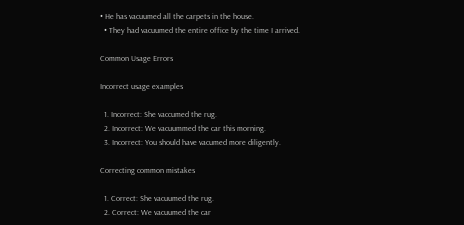• He has vacuumed all the carpets in the house.
  • They had vacuumed the entire office by the time I arrived.

Common Usage Errors

Incorrect usage examples

  1. Incorrect: She vaccumed the rug.
  2. Incorrect: We vacuummed the car this morning.
  3. Incorrect: You should have vacumed more diligently.

Correcting common mistakes

  1. Correct: She vacuumed the rug.
  2. Correct: We vacuumed the car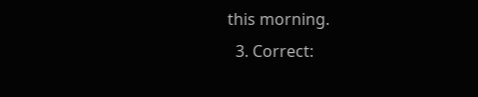this morning.
  3. Correct: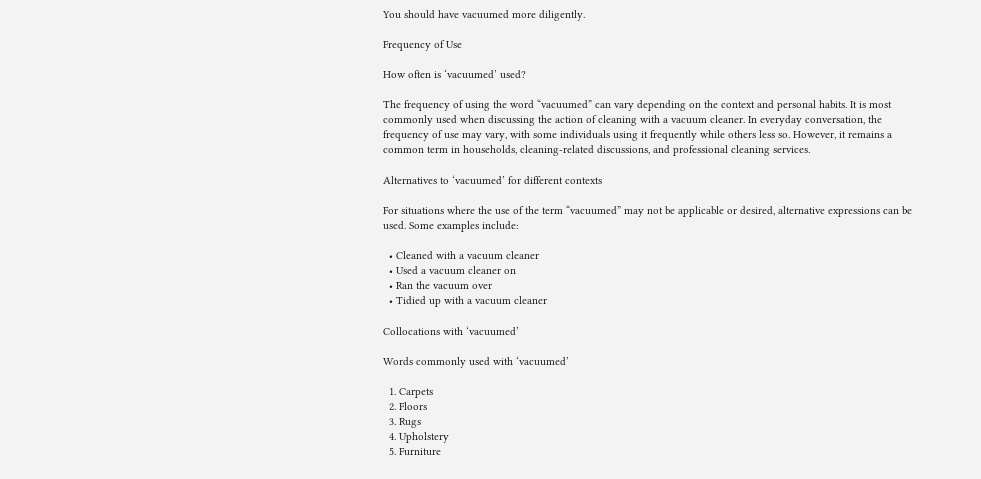You should have vacuumed more diligently.

Frequency of Use

How often is ‘vacuumed’ used?

The frequency of using the word “vacuumed” can vary depending on the context and personal habits. It is most commonly used when discussing the action of cleaning with a vacuum cleaner. In everyday conversation, the frequency of use may vary, with some individuals using it frequently while others less so. However, it remains a common term in households, cleaning-related discussions, and professional cleaning services.

Alternatives to ‘vacuumed’ for different contexts

For situations where the use of the term “vacuumed” may not be applicable or desired, alternative expressions can be used. Some examples include:

  • Cleaned with a vacuum cleaner
  • Used a vacuum cleaner on
  • Ran the vacuum over
  • Tidied up with a vacuum cleaner

Collocations with ‘vacuumed’

Words commonly used with ‘vacuumed’

  1. Carpets
  2. Floors
  3. Rugs
  4. Upholstery
  5. Furniture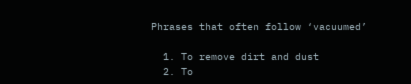Phrases that often follow ‘vacuumed’

  1. To remove dirt and dust
  2. To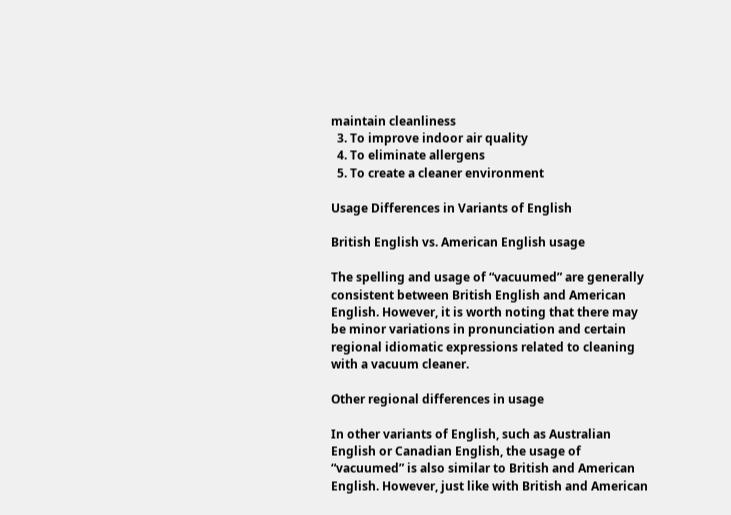maintain cleanliness
  3. To improve indoor air quality
  4. To eliminate allergens
  5. To create a cleaner environment

Usage Differences in Variants of English

British English vs. American English usage

The spelling and usage of “vacuumed” are generally consistent between British English and American English. However, it is worth noting that there may be minor variations in pronunciation and certain regional idiomatic expressions related to cleaning with a vacuum cleaner.

Other regional differences in usage

In other variants of English, such as Australian English or Canadian English, the usage of “vacuumed” is also similar to British and American English. However, just like with British and American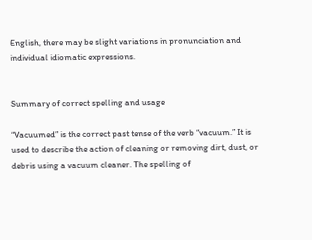English, there may be slight variations in pronunciation and individual idiomatic expressions.


Summary of correct spelling and usage

“Vacuumed” is the correct past tense of the verb “vacuum.” It is used to describe the action of cleaning or removing dirt, dust, or debris using a vacuum cleaner. The spelling of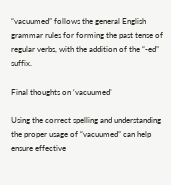“vacuumed” follows the general English grammar rules for forming the past tense of regular verbs, with the addition of the “-ed” suffix.

Final thoughts on ‘vacuumed’

Using the correct spelling and understanding the proper usage of “vacuumed” can help ensure effective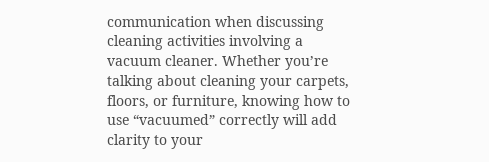communication when discussing cleaning activities involving a vacuum cleaner. Whether you’re talking about cleaning your carpets, floors, or furniture, knowing how to use “vacuumed” correctly will add clarity to your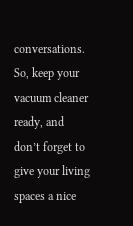conversations. So, keep your vacuum cleaner ready, and don’t forget to give your living spaces a nice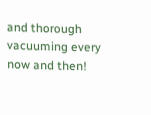and thorough vacuuming every now and then!